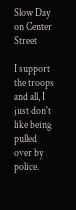Slow Day on Center Street

I support the troops and all, I just don't like being pulled over by police.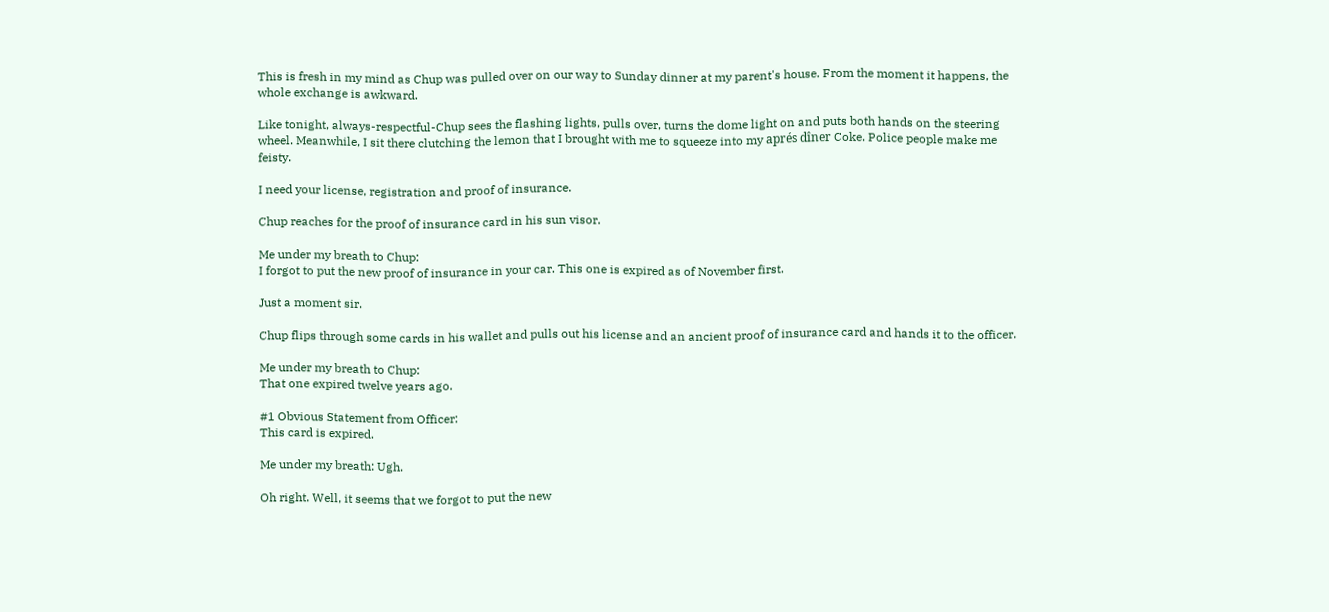This is fresh in my mind as Chup was pulled over on our way to Sunday dinner at my parent's house. From the moment it happens, the whole exchange is awkward.

Like tonight, always-respectful-Chup sees the flashing lights, pulls over, turns the dome light on and puts both hands on the steering wheel. Meanwhile, I sit there clutching the lemon that I brought with me to squeeze into my aprés dîner Coke. Police people make me feisty.

I need your license, registration and proof of insurance.

Chup reaches for the proof of insurance card in his sun visor.

Me under my breath to Chup:
I forgot to put the new proof of insurance in your car. This one is expired as of November first.

Just a moment sir.

Chup flips through some cards in his wallet and pulls out his license and an ancient proof of insurance card and hands it to the officer.

Me under my breath to Chup:
That one expired twelve years ago.

#1 Obvious Statement from Officer:
This card is expired.

Me under my breath: Ugh.

Oh right. Well, it seems that we forgot to put the new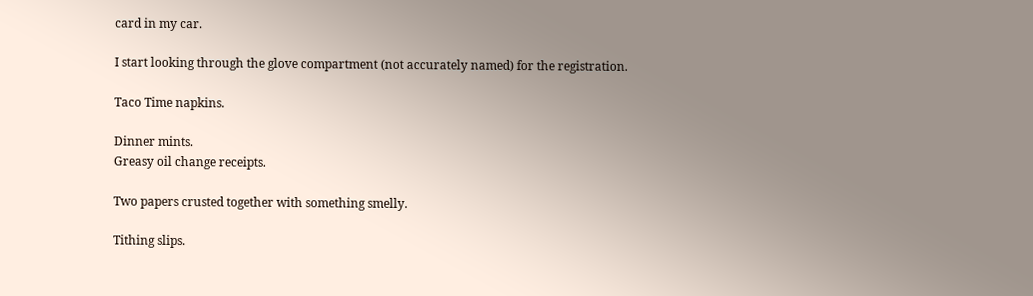card in my car.

I start looking through the glove compartment (not accurately named) for the registration.

Taco Time napkins.

Dinner mints.
Greasy oil change receipts.

Two papers crusted together with something smelly.

Tithing slips.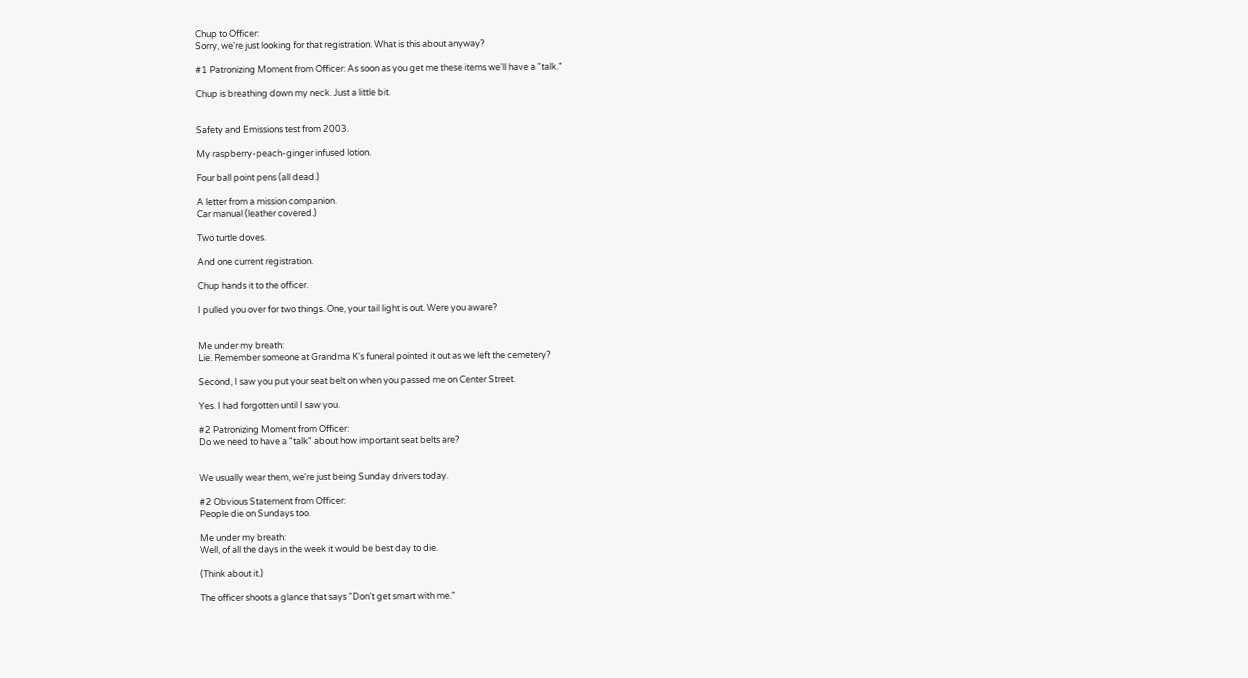Chup to Officer:
Sorry, we're just looking for that registration. What is this about anyway?

#1 Patronizing Moment from Officer: As soon as you get me these items we'll have a "talk."

Chup is breathing down my neck. Just a little bit.


Safety and Emissions test from 2003.

My raspberry-peach-ginger infused lotion.

Four ball point pens (all dead.)

A letter from a mission companion.
Car manual (leather covered.)

Two turtle doves.

And one current registration.

Chup hands it to the officer.

I pulled you over for two things. One, your tail light is out. Were you aware?


Me under my breath:
Lie. Remember someone at Grandma K's funeral pointed it out as we left the cemetery?

Second, I saw you put your seat belt on when you passed me on Center Street.

Yes. I had forgotten until I saw you.

#2 Patronizing Moment from Officer:
Do we need to have a "talk" about how important seat belts are?


We usually wear them, we're just being Sunday drivers today.

#2 Obvious Statement from Officer:
People die on Sundays too.

Me under my breath:
Well, of all the days in the week it would be best day to die.

(Think about it.)

The officer shoots a glance that says "Don't get smart with me."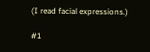(I read facial expressions.)

#1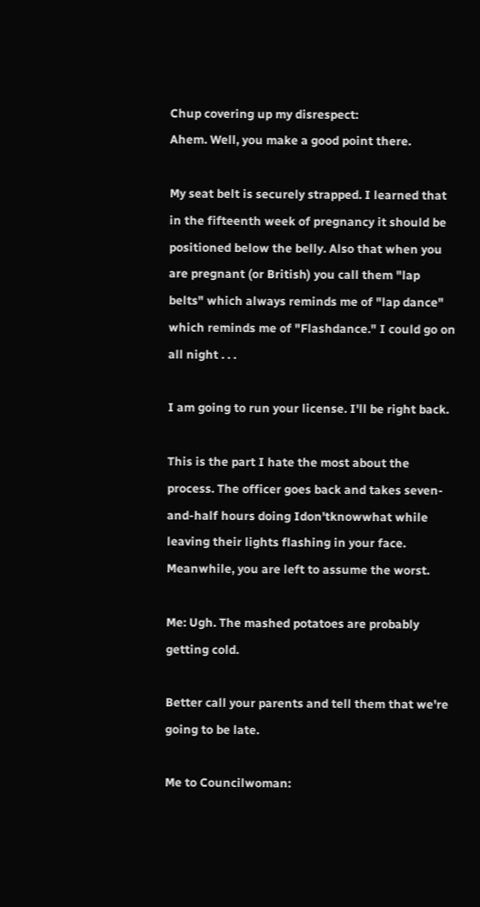Chup covering up my disrespect:
Ahem. Well, you make a good point there.

My seat belt is securely strapped. I learned that in the fifteenth week of pregnancy it should be positioned below the belly. Also that when you are pregnant (or British) you call them "lap belts" which always reminds me of "lap dance" which reminds me of "Flashdance." I could go on all night . . .

I am going to run your license. I'll be right back.

This is the part I hate the most about the process. The officer goes back and takes seven-and-half hours doing Idon'tknowwhat while leaving their lights flashing in your face. Meanwhile, you are left to assume the worst.

Me: Ugh. The mashed potatoes are probably getting cold.

Better call your parents and tell them that we're going to be late.

Me to Councilwoman: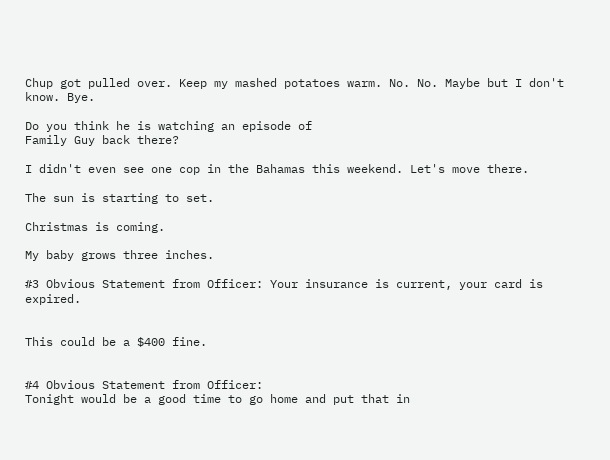Chup got pulled over. Keep my mashed potatoes warm. No. No. Maybe but I don't know. Bye.

Do you think he is watching an episode of
Family Guy back there?

I didn't even see one cop in the Bahamas this weekend. Let's move there.

The sun is starting to set.

Christmas is coming.

My baby grows three inches.

#3 Obvious Statement from Officer: Your insurance is current, your card is expired.


This could be a $400 fine.


#4 Obvious Statement from Officer:
Tonight would be a good time to go home and put that in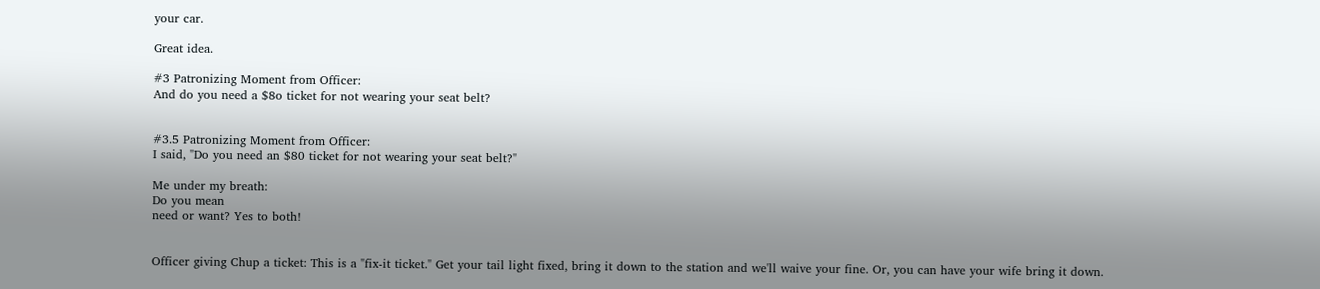your car.

Great idea.

#3 Patronizing Moment from Officer:
And do you need a $8o ticket for not wearing your seat belt?


#3.5 Patronizing Moment from Officer:
I said, "Do you need an $80 ticket for not wearing your seat belt?"

Me under my breath:
Do you mean
need or want? Yes to both!


Officer giving Chup a ticket: This is a "fix-it ticket." Get your tail light fixed, bring it down to the station and we'll waive your fine. Or, you can have your wife bring it down.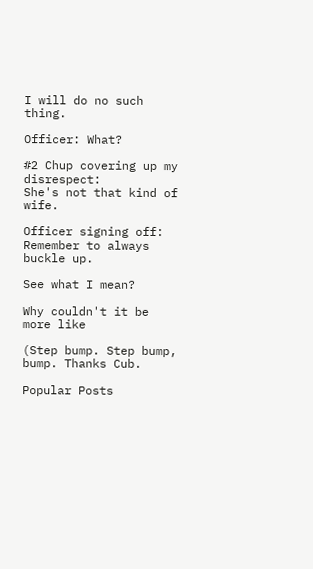I will do no such thing.

Officer: What?

#2 Chup covering up my disrespect:
She's not that kind of wife.

Officer signing off:
Remember to always buckle up.

See what I mean?

Why couldn't it be more like

(Step bump. Step bump, bump. Thanks Cub.

Popular Posts